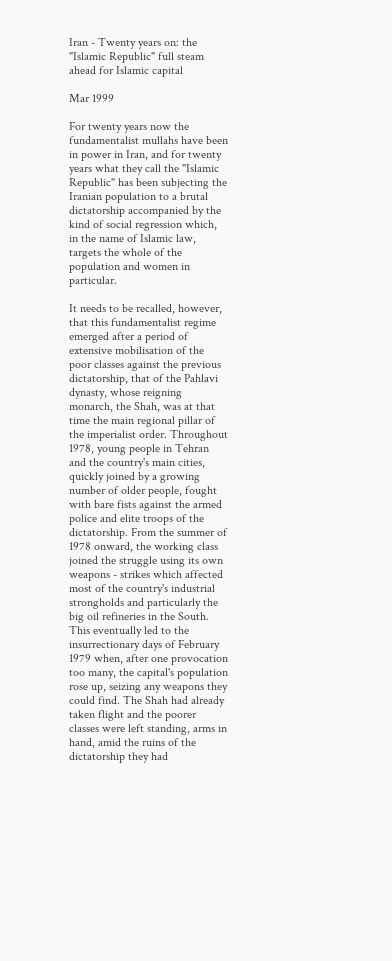Iran - Twenty years on: the "Islamic Republic" full steam ahead for Islamic capital

Mar 1999

For twenty years now the fundamentalist mullahs have been in power in Iran, and for twenty years what they call the "Islamic Republic" has been subjecting the Iranian population to a brutal dictatorship accompanied by the kind of social regression which, in the name of Islamic law, targets the whole of the population and women in particular.

It needs to be recalled, however, that this fundamentalist regime emerged after a period of extensive mobilisation of the poor classes against the previous dictatorship, that of the Pahlavi dynasty, whose reigning monarch, the Shah, was at that time the main regional pillar of the imperialist order. Throughout 1978, young people in Tehran and the country's main cities, quickly joined by a growing number of older people, fought with bare fists against the armed police and elite troops of the dictatorship. From the summer of 1978 onward, the working class joined the struggle using its own weapons - strikes which affected most of the country's industrial strongholds and particularly the big oil refineries in the South. This eventually led to the insurrectionary days of February 1979 when, after one provocation too many, the capital's population rose up, seizing any weapons they could find. The Shah had already taken flight and the poorer classes were left standing, arms in hand, amid the ruins of the dictatorship they had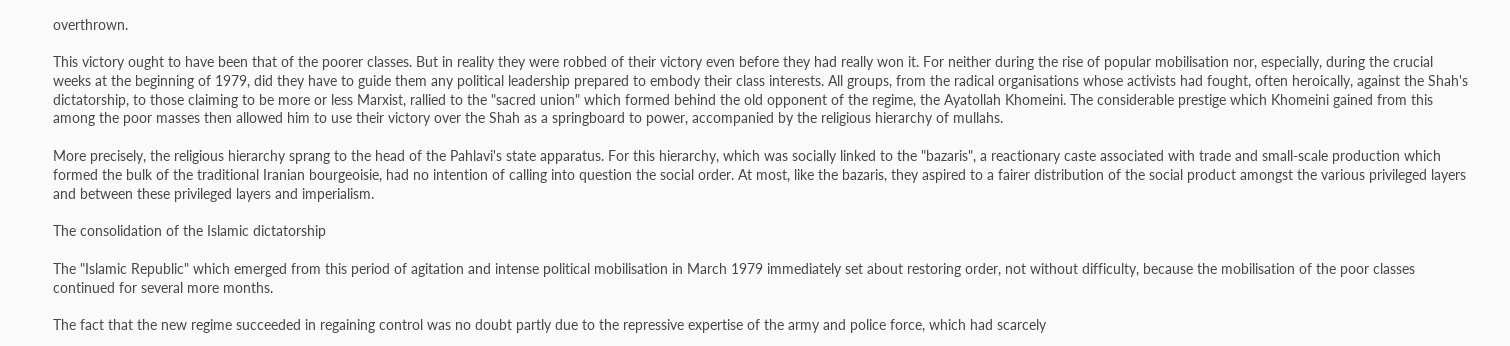overthrown.

This victory ought to have been that of the poorer classes. But in reality they were robbed of their victory even before they had really won it. For neither during the rise of popular mobilisation nor, especially, during the crucial weeks at the beginning of 1979, did they have to guide them any political leadership prepared to embody their class interests. All groups, from the radical organisations whose activists had fought, often heroically, against the Shah's dictatorship, to those claiming to be more or less Marxist, rallied to the "sacred union" which formed behind the old opponent of the regime, the Ayatollah Khomeini. The considerable prestige which Khomeini gained from this among the poor masses then allowed him to use their victory over the Shah as a springboard to power, accompanied by the religious hierarchy of mullahs.

More precisely, the religious hierarchy sprang to the head of the Pahlavi's state apparatus. For this hierarchy, which was socially linked to the "bazaris", a reactionary caste associated with trade and small-scale production which formed the bulk of the traditional Iranian bourgeoisie, had no intention of calling into question the social order. At most, like the bazaris, they aspired to a fairer distribution of the social product amongst the various privileged layers and between these privileged layers and imperialism.

The consolidation of the Islamic dictatorship

The "Islamic Republic" which emerged from this period of agitation and intense political mobilisation in March 1979 immediately set about restoring order, not without difficulty, because the mobilisation of the poor classes continued for several more months.

The fact that the new regime succeeded in regaining control was no doubt partly due to the repressive expertise of the army and police force, which had scarcely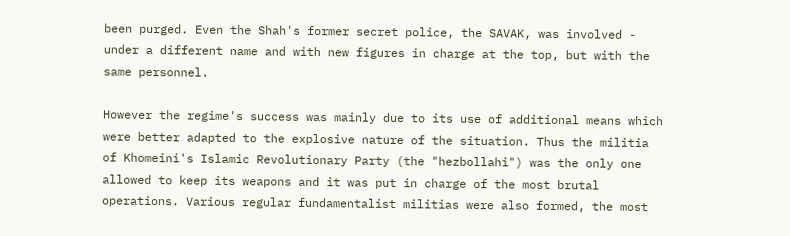been purged. Even the Shah's former secret police, the SAVAK, was involved - under a different name and with new figures in charge at the top, but with the same personnel.

However the regime's success was mainly due to its use of additional means which were better adapted to the explosive nature of the situation. Thus the militia of Khomeini's Islamic Revolutionary Party (the "hezbollahi") was the only one allowed to keep its weapons and it was put in charge of the most brutal operations. Various regular fundamentalist militias were also formed, the most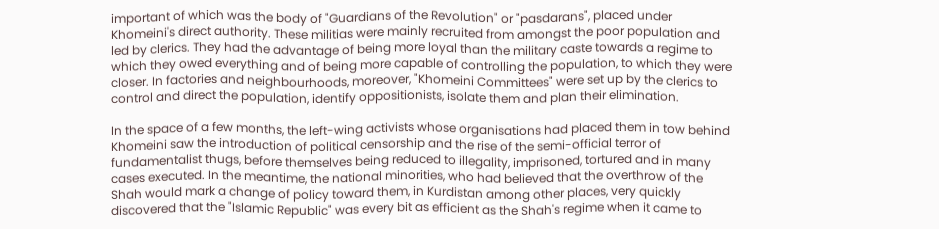important of which was the body of "Guardians of the Revolution" or "pasdarans", placed under Khomeini's direct authority. These militias were mainly recruited from amongst the poor population and led by clerics. They had the advantage of being more loyal than the military caste towards a regime to which they owed everything and of being more capable of controlling the population, to which they were closer. In factories and neighbourhoods, moreover, "Khomeini Committees" were set up by the clerics to control and direct the population, identify oppositionists, isolate them and plan their elimination.

In the space of a few months, the left-wing activists whose organisations had placed them in tow behind Khomeini saw the introduction of political censorship and the rise of the semi-official terror of fundamentalist thugs, before themselves being reduced to illegality, imprisoned, tortured and in many cases executed. In the meantime, the national minorities, who had believed that the overthrow of the Shah would mark a change of policy toward them, in Kurdistan among other places, very quickly discovered that the "Islamic Republic" was every bit as efficient as the Shah's regime when it came to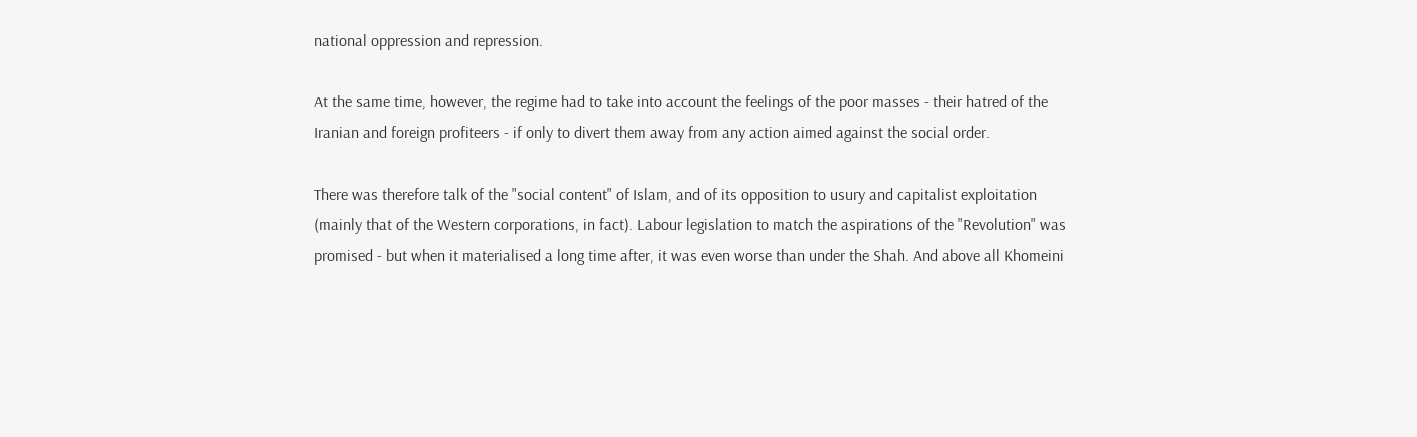national oppression and repression.

At the same time, however, the regime had to take into account the feelings of the poor masses - their hatred of the Iranian and foreign profiteers - if only to divert them away from any action aimed against the social order.

There was therefore talk of the "social content" of Islam, and of its opposition to usury and capitalist exploitation (mainly that of the Western corporations, in fact). Labour legislation to match the aspirations of the "Revolution" was promised - but when it materialised a long time after, it was even worse than under the Shah. And above all Khomeini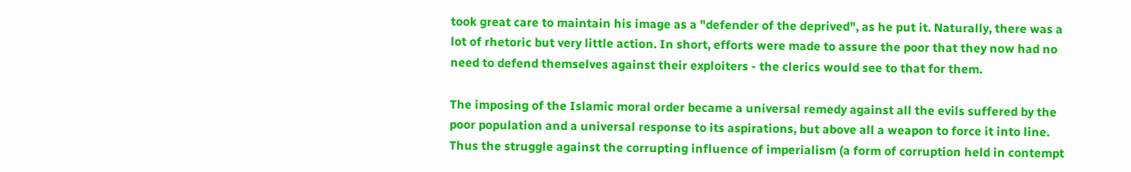took great care to maintain his image as a "defender of the deprived", as he put it. Naturally, there was a lot of rhetoric but very little action. In short, efforts were made to assure the poor that they now had no need to defend themselves against their exploiters - the clerics would see to that for them.

The imposing of the Islamic moral order became a universal remedy against all the evils suffered by the poor population and a universal response to its aspirations, but above all a weapon to force it into line. Thus the struggle against the corrupting influence of imperialism (a form of corruption held in contempt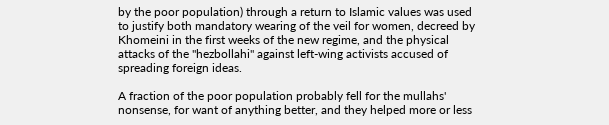by the poor population) through a return to Islamic values was used to justify both mandatory wearing of the veil for women, decreed by Khomeini in the first weeks of the new regime, and the physical attacks of the "hezbollahi" against left-wing activists accused of spreading foreign ideas.

A fraction of the poor population probably fell for the mullahs' nonsense, for want of anything better, and they helped more or less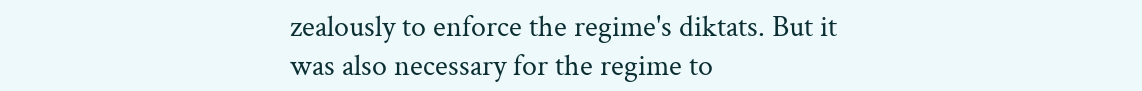zealously to enforce the regime's diktats. But it was also necessary for the regime to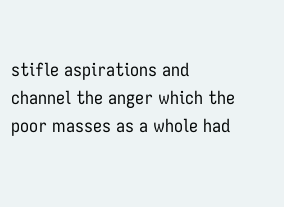stifle aspirations and channel the anger which the poor masses as a whole had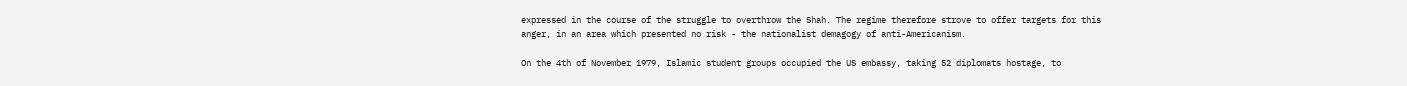expressed in the course of the struggle to overthrow the Shah. The regime therefore strove to offer targets for this anger, in an area which presented no risk - the nationalist demagogy of anti-Americanism.

On the 4th of November 1979, Islamic student groups occupied the US embassy, taking 52 diplomats hostage, to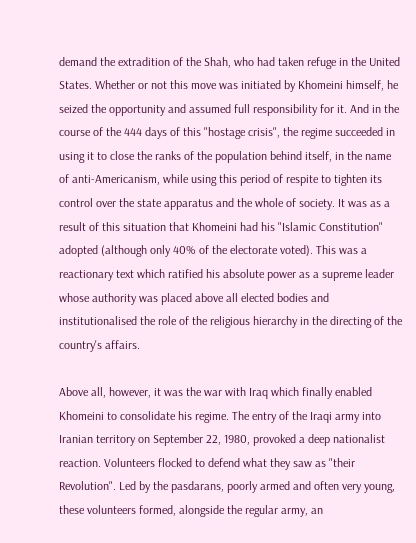demand the extradition of the Shah, who had taken refuge in the United States. Whether or not this move was initiated by Khomeini himself, he seized the opportunity and assumed full responsibility for it. And in the course of the 444 days of this "hostage crisis", the regime succeeded in using it to close the ranks of the population behind itself, in the name of anti-Americanism, while using this period of respite to tighten its control over the state apparatus and the whole of society. It was as a result of this situation that Khomeini had his "Islamic Constitution" adopted (although only 40% of the electorate voted). This was a reactionary text which ratified his absolute power as a supreme leader whose authority was placed above all elected bodies and institutionalised the role of the religious hierarchy in the directing of the country's affairs.

Above all, however, it was the war with Iraq which finally enabled Khomeini to consolidate his regime. The entry of the Iraqi army into Iranian territory on September 22, 1980, provoked a deep nationalist reaction. Volunteers flocked to defend what they saw as "their Revolution". Led by the pasdarans, poorly armed and often very young, these volunteers formed, alongside the regular army, an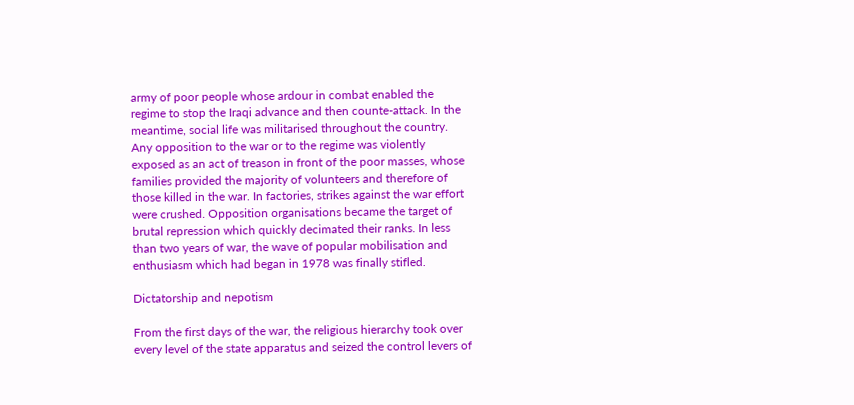army of poor people whose ardour in combat enabled the regime to stop the Iraqi advance and then counte-attack. In the meantime, social life was militarised throughout the country. Any opposition to the war or to the regime was violently exposed as an act of treason in front of the poor masses, whose families provided the majority of volunteers and therefore of those killed in the war. In factories, strikes against the war effort were crushed. Opposition organisations became the target of brutal repression which quickly decimated their ranks. In less than two years of war, the wave of popular mobilisation and enthusiasm which had began in 1978 was finally stifled.

Dictatorship and nepotism

From the first days of the war, the religious hierarchy took over every level of the state apparatus and seized the control levers of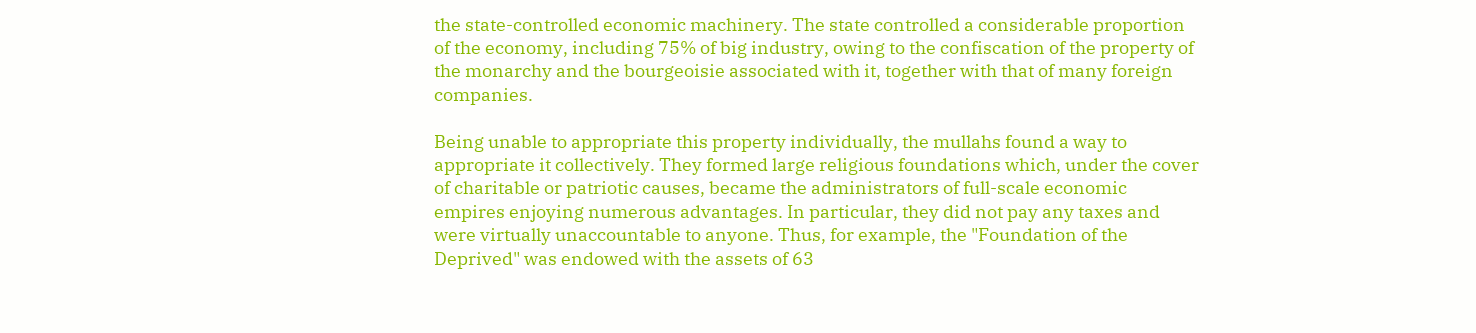the state-controlled economic machinery. The state controlled a considerable proportion of the economy, including 75% of big industry, owing to the confiscation of the property of the monarchy and the bourgeoisie associated with it, together with that of many foreign companies.

Being unable to appropriate this property individually, the mullahs found a way to appropriate it collectively. They formed large religious foundations which, under the cover of charitable or patriotic causes, became the administrators of full-scale economic empires enjoying numerous advantages. In particular, they did not pay any taxes and were virtually unaccountable to anyone. Thus, for example, the "Foundation of the Deprived" was endowed with the assets of 63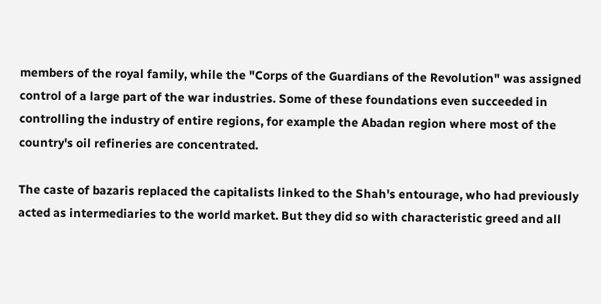members of the royal family, while the "Corps of the Guardians of the Revolution" was assigned control of a large part of the war industries. Some of these foundations even succeeded in controlling the industry of entire regions, for example the Abadan region where most of the country's oil refineries are concentrated.

The caste of bazaris replaced the capitalists linked to the Shah's entourage, who had previously acted as intermediaries to the world market. But they did so with characteristic greed and all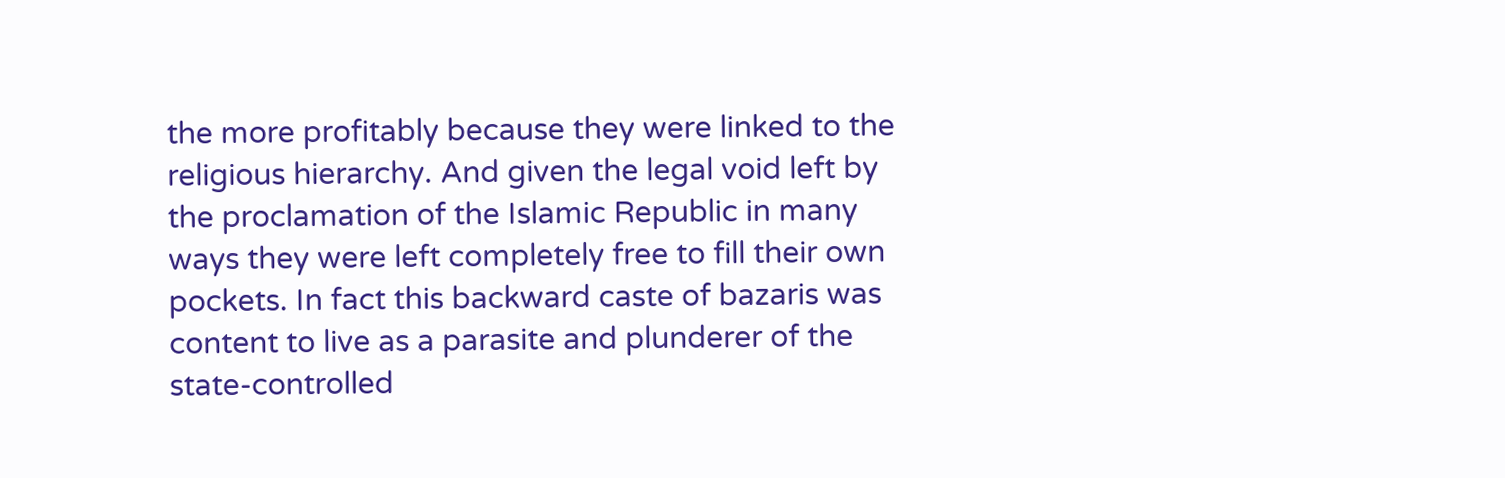the more profitably because they were linked to the religious hierarchy. And given the legal void left by the proclamation of the Islamic Republic in many ways they were left completely free to fill their own pockets. In fact this backward caste of bazaris was content to live as a parasite and plunderer of the state-controlled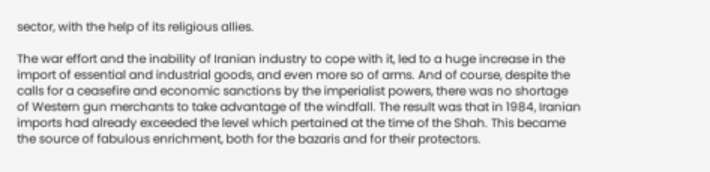sector, with the help of its religious allies.

The war effort and the inability of Iranian industry to cope with it, led to a huge increase in the import of essential and industrial goods, and even more so of arms. And of course, despite the calls for a ceasefire and economic sanctions by the imperialist powers, there was no shortage of Western gun merchants to take advantage of the windfall. The result was that in 1984, Iranian imports had already exceeded the level which pertained at the time of the Shah. This became the source of fabulous enrichment, both for the bazaris and for their protectors.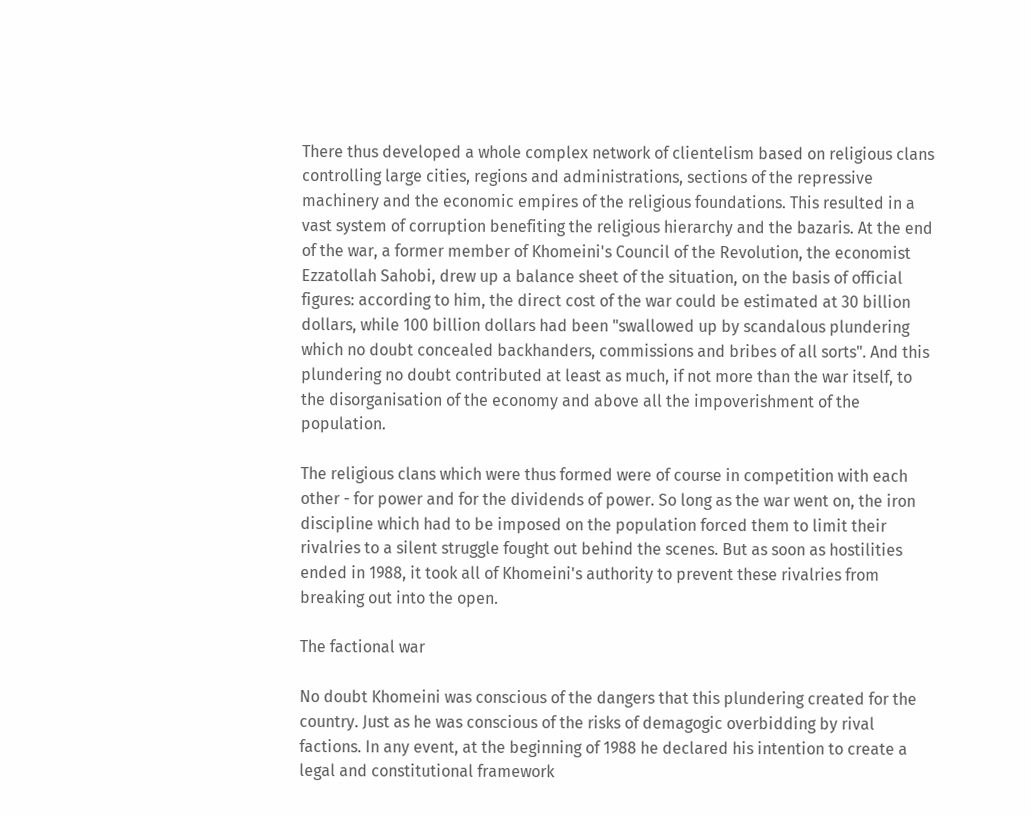There thus developed a whole complex network of clientelism based on religious clans controlling large cities, regions and administrations, sections of the repressive machinery and the economic empires of the religious foundations. This resulted in a vast system of corruption benefiting the religious hierarchy and the bazaris. At the end of the war, a former member of Khomeini's Council of the Revolution, the economist Ezzatollah Sahobi, drew up a balance sheet of the situation, on the basis of official figures: according to him, the direct cost of the war could be estimated at 30 billion dollars, while 100 billion dollars had been "swallowed up by scandalous plundering which no doubt concealed backhanders, commissions and bribes of all sorts". And this plundering no doubt contributed at least as much, if not more than the war itself, to the disorganisation of the economy and above all the impoverishment of the population.

The religious clans which were thus formed were of course in competition with each other - for power and for the dividends of power. So long as the war went on, the iron discipline which had to be imposed on the population forced them to limit their rivalries to a silent struggle fought out behind the scenes. But as soon as hostilities ended in 1988, it took all of Khomeini's authority to prevent these rivalries from breaking out into the open.

The factional war

No doubt Khomeini was conscious of the dangers that this plundering created for the country. Just as he was conscious of the risks of demagogic overbidding by rival factions. In any event, at the beginning of 1988 he declared his intention to create a legal and constitutional framework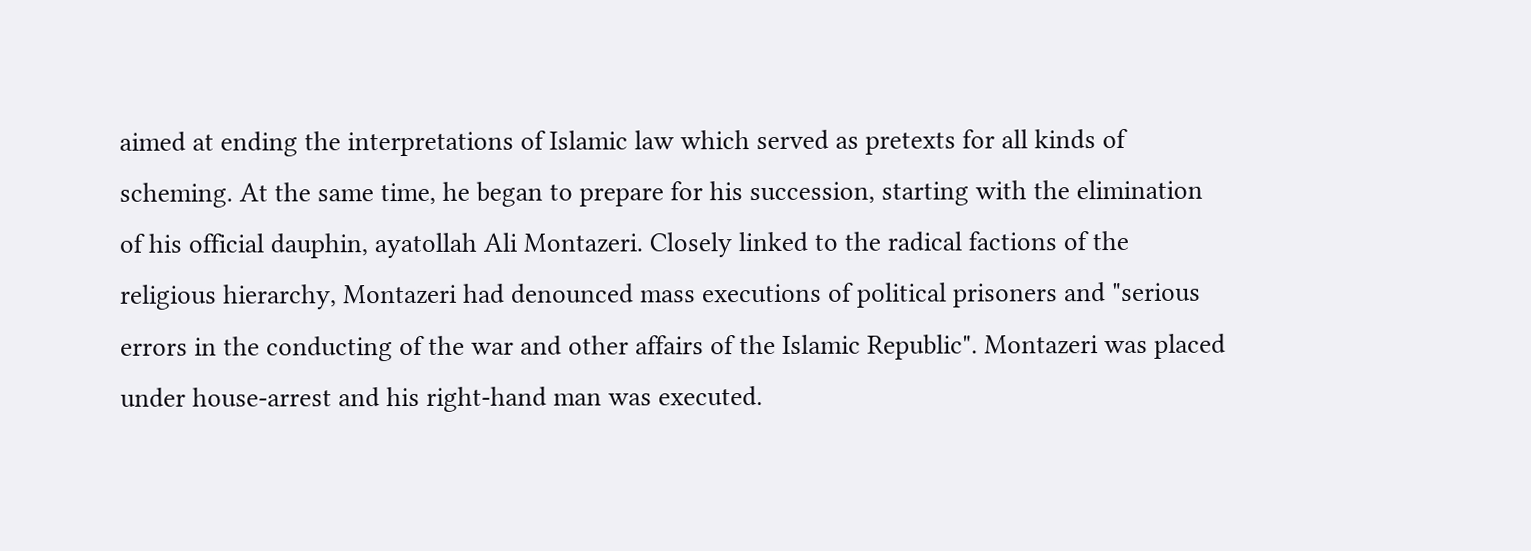aimed at ending the interpretations of Islamic law which served as pretexts for all kinds of scheming. At the same time, he began to prepare for his succession, starting with the elimination of his official dauphin, ayatollah Ali Montazeri. Closely linked to the radical factions of the religious hierarchy, Montazeri had denounced mass executions of political prisoners and "serious errors in the conducting of the war and other affairs of the Islamic Republic". Montazeri was placed under house-arrest and his right-hand man was executed.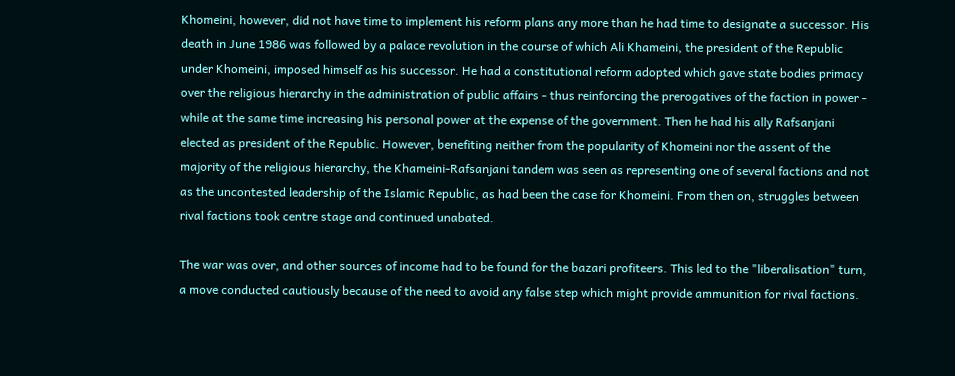Khomeini, however, did not have time to implement his reform plans any more than he had time to designate a successor. His death in June 1986 was followed by a palace revolution in the course of which Ali Khameini, the president of the Republic under Khomeini, imposed himself as his successor. He had a constitutional reform adopted which gave state bodies primacy over the religious hierarchy in the administration of public affairs - thus reinforcing the prerogatives of the faction in power - while at the same time increasing his personal power at the expense of the government. Then he had his ally Rafsanjani elected as president of the Republic. However, benefiting neither from the popularity of Khomeini nor the assent of the majority of the religious hierarchy, the Khameini-Rafsanjani tandem was seen as representing one of several factions and not as the uncontested leadership of the Islamic Republic, as had been the case for Khomeini. From then on, struggles between rival factions took centre stage and continued unabated.

The war was over, and other sources of income had to be found for the bazari profiteers. This led to the "liberalisation" turn, a move conducted cautiously because of the need to avoid any false step which might provide ammunition for rival factions.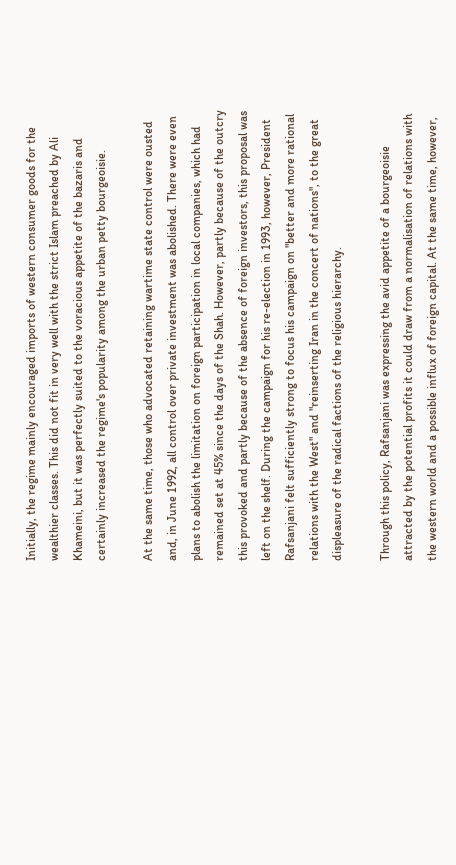Initially, the regime mainly encouraged imports of western consumer goods for the wealthier classes. This did not fit in very well with the strict Islam preached by Ali Khameini, but it was perfectly suited to the voracious appetite of the bazaris and certainly increased the regime's popularity among the urban petty bourgeoisie.

At the same time, those who advocated retaining wartime state control were ousted and, in June 1992, all control over private investment was abolished. There were even plans to abolish the limitation on foreign participation in local companies, which had remained set at 45% since the days of the Shah. However, partly because of the outcry this provoked and partly because of the absence of foreign investors, this proposal was left on the shelf. During the campaign for his re-election in 1993, however, President Rafsanjani felt sufficiently strong to focus his campaign on "better and more rational relations with the West" and "reinserting Iran in the concert of nations", to the great displeasure of the radical factions of the religious hierarchy.

Through this policy, Rafsanjani was expressing the avid appetite of a bourgeoisie attracted by the potential profits it could draw from a normalisation of relations with the western world and a possible influx of foreign capital. At the same time, however,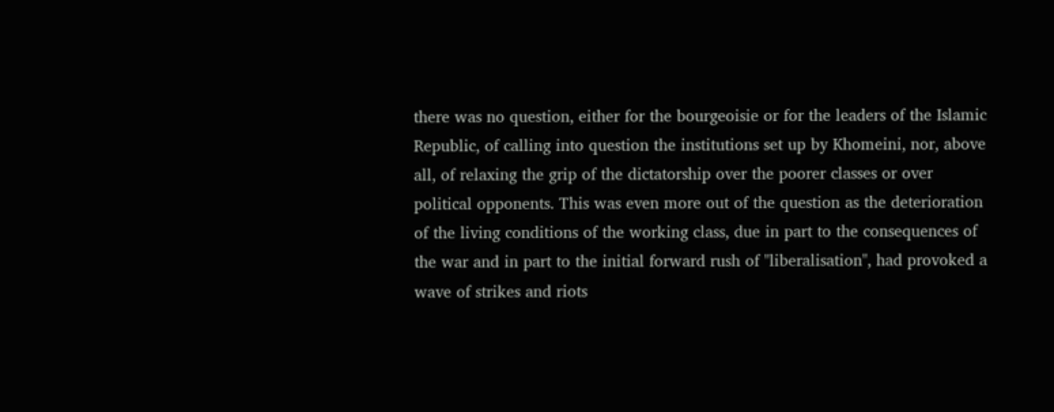there was no question, either for the bourgeoisie or for the leaders of the Islamic Republic, of calling into question the institutions set up by Khomeini, nor, above all, of relaxing the grip of the dictatorship over the poorer classes or over political opponents. This was even more out of the question as the deterioration of the living conditions of the working class, due in part to the consequences of the war and in part to the initial forward rush of "liberalisation", had provoked a wave of strikes and riots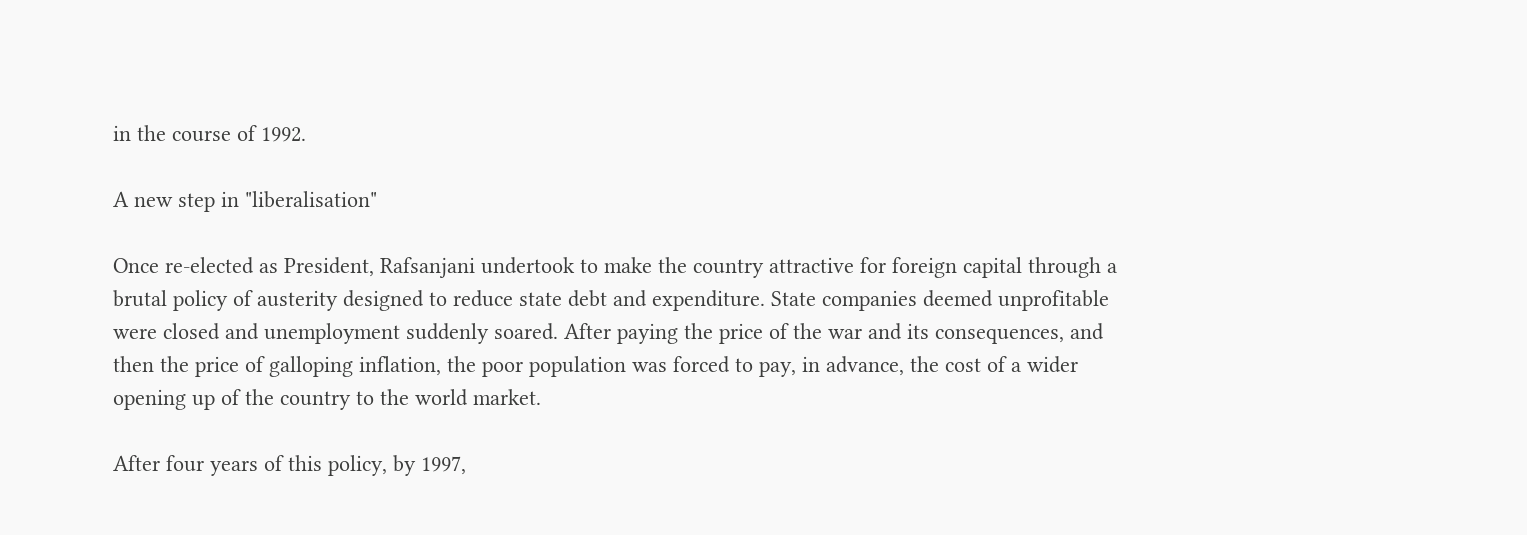in the course of 1992.

A new step in "liberalisation"

Once re-elected as President, Rafsanjani undertook to make the country attractive for foreign capital through a brutal policy of austerity designed to reduce state debt and expenditure. State companies deemed unprofitable were closed and unemployment suddenly soared. After paying the price of the war and its consequences, and then the price of galloping inflation, the poor population was forced to pay, in advance, the cost of a wider opening up of the country to the world market.

After four years of this policy, by 1997,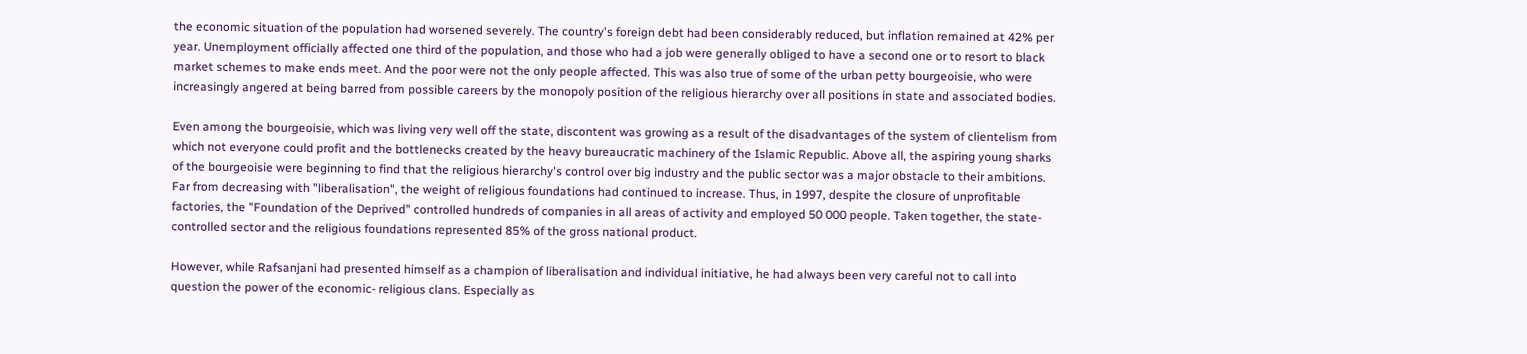the economic situation of the population had worsened severely. The country's foreign debt had been considerably reduced, but inflation remained at 42% per year. Unemployment officially affected one third of the population, and those who had a job were generally obliged to have a second one or to resort to black market schemes to make ends meet. And the poor were not the only people affected. This was also true of some of the urban petty bourgeoisie, who were increasingly angered at being barred from possible careers by the monopoly position of the religious hierarchy over all positions in state and associated bodies.

Even among the bourgeoisie, which was living very well off the state, discontent was growing as a result of the disadvantages of the system of clientelism from which not everyone could profit and the bottlenecks created by the heavy bureaucratic machinery of the Islamic Republic. Above all, the aspiring young sharks of the bourgeoisie were beginning to find that the religious hierarchy's control over big industry and the public sector was a major obstacle to their ambitions. Far from decreasing with "liberalisation", the weight of religious foundations had continued to increase. Thus, in 1997, despite the closure of unprofitable factories, the "Foundation of the Deprived" controlled hundreds of companies in all areas of activity and employed 50 000 people. Taken together, the state- controlled sector and the religious foundations represented 85% of the gross national product.

However, while Rafsanjani had presented himself as a champion of liberalisation and individual initiative, he had always been very careful not to call into question the power of the economic- religious clans. Especially as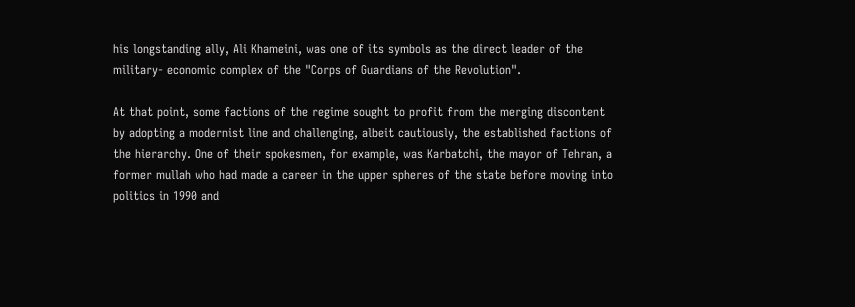his longstanding ally, Ali Khameini, was one of its symbols as the direct leader of the military- economic complex of the "Corps of Guardians of the Revolution".

At that point, some factions of the regime sought to profit from the merging discontent by adopting a modernist line and challenging, albeit cautiously, the established factions of the hierarchy. One of their spokesmen, for example, was Karbatchi, the mayor of Tehran, a former mullah who had made a career in the upper spheres of the state before moving into politics in 1990 and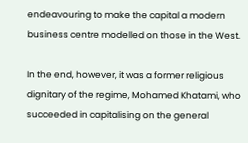endeavouring to make the capital a modern business centre modelled on those in the West.

In the end, however, it was a former religious dignitary of the regime, Mohamed Khatami, who succeeded in capitalising on the general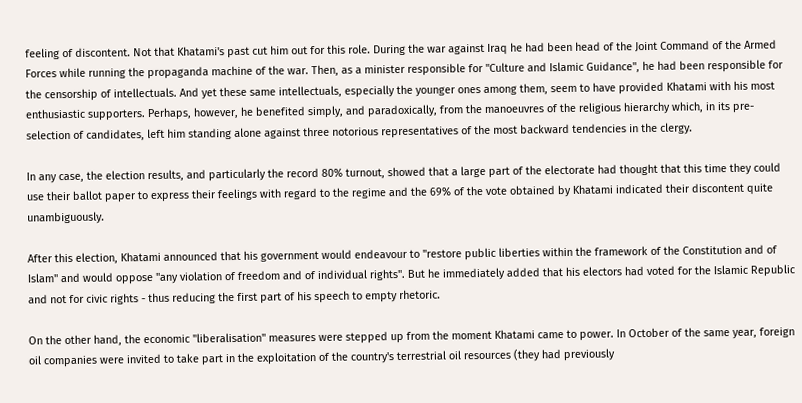feeling of discontent. Not that Khatami's past cut him out for this role. During the war against Iraq he had been head of the Joint Command of the Armed Forces while running the propaganda machine of the war. Then, as a minister responsible for "Culture and Islamic Guidance", he had been responsible for the censorship of intellectuals. And yet these same intellectuals, especially the younger ones among them, seem to have provided Khatami with his most enthusiastic supporters. Perhaps, however, he benefited simply, and paradoxically, from the manoeuvres of the religious hierarchy which, in its pre- selection of candidates, left him standing alone against three notorious representatives of the most backward tendencies in the clergy.

In any case, the election results, and particularly the record 80% turnout, showed that a large part of the electorate had thought that this time they could use their ballot paper to express their feelings with regard to the regime and the 69% of the vote obtained by Khatami indicated their discontent quite unambiguously.

After this election, Khatami announced that his government would endeavour to "restore public liberties within the framework of the Constitution and of Islam" and would oppose "any violation of freedom and of individual rights". But he immediately added that his electors had voted for the Islamic Republic and not for civic rights - thus reducing the first part of his speech to empty rhetoric.

On the other hand, the economic "liberalisation" measures were stepped up from the moment Khatami came to power. In October of the same year, foreign oil companies were invited to take part in the exploitation of the country's terrestrial oil resources (they had previously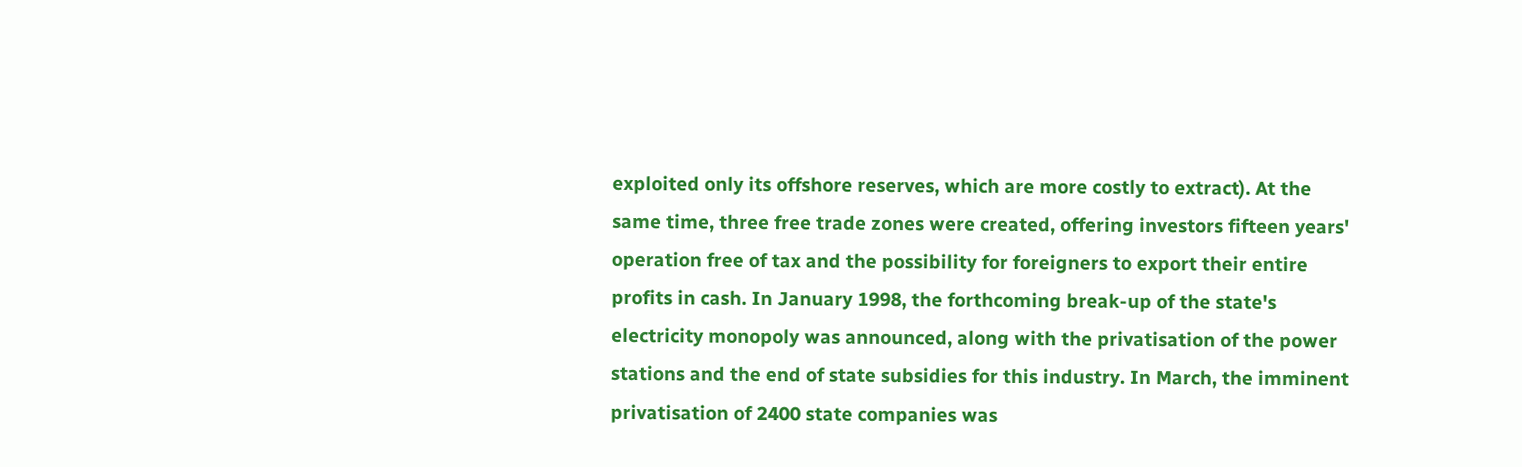exploited only its offshore reserves, which are more costly to extract). At the same time, three free trade zones were created, offering investors fifteen years' operation free of tax and the possibility for foreigners to export their entire profits in cash. In January 1998, the forthcoming break-up of the state's electricity monopoly was announced, along with the privatisation of the power stations and the end of state subsidies for this industry. In March, the imminent privatisation of 2400 state companies was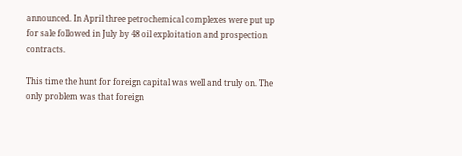announced. In April three petrochemical complexes were put up for sale followed in July by 48 oil exploitation and prospection contracts.

This time the hunt for foreign capital was well and truly on. The only problem was that foreign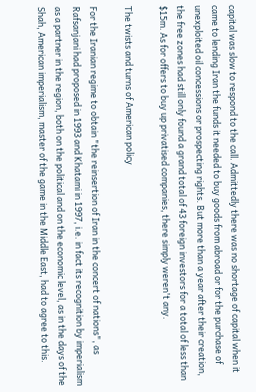capital was slow to respond to the call. Admittedly there was no shortage of capital when it came to lending Iran the funds it needed to buy goods from abroad or for the purchase of unexploited oil concessions or prospecting rights. But more than a year after their creation, the free zones had still only found a grand total of 43 foreign investors for a total of less than $15m. As for offers to buy up privatised companies, there simply weren't any.

The twists and turns of American policy

For the Iranian regime to obtain "the reinsertion of Iran in the concert of nations", as Rafsanjani had proposed in 1993 and Khatami in 1997, i.e. in fact its recognition by imperialism as a partner in the region, both on the political and on the economic level, as in the days of the Shah, American imperialism, master of the game in the Middle East, had to agree to this.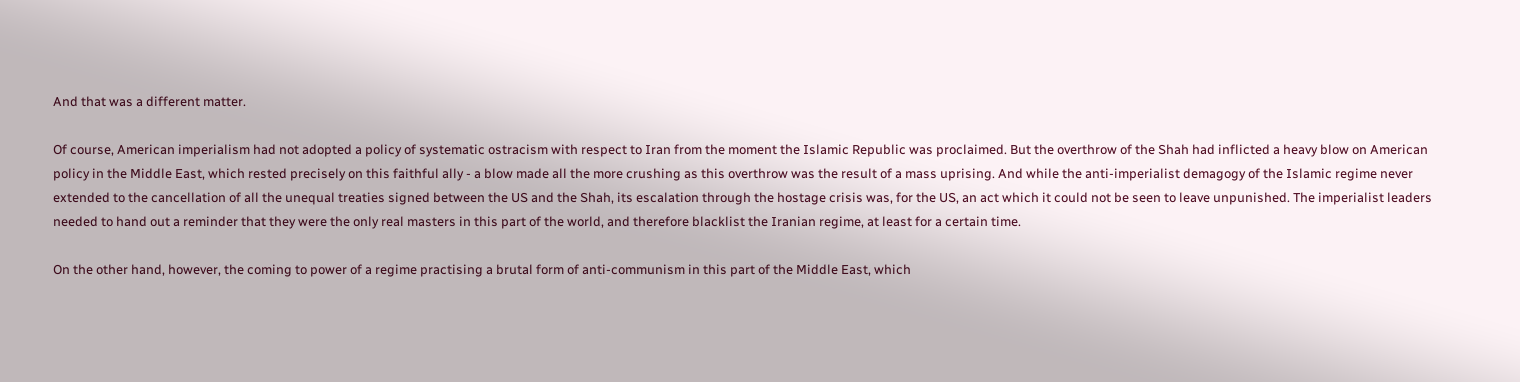And that was a different matter.

Of course, American imperialism had not adopted a policy of systematic ostracism with respect to Iran from the moment the Islamic Republic was proclaimed. But the overthrow of the Shah had inflicted a heavy blow on American policy in the Middle East, which rested precisely on this faithful ally - a blow made all the more crushing as this overthrow was the result of a mass uprising. And while the anti-imperialist demagogy of the Islamic regime never extended to the cancellation of all the unequal treaties signed between the US and the Shah, its escalation through the hostage crisis was, for the US, an act which it could not be seen to leave unpunished. The imperialist leaders needed to hand out a reminder that they were the only real masters in this part of the world, and therefore blacklist the Iranian regime, at least for a certain time.

On the other hand, however, the coming to power of a regime practising a brutal form of anti-communism in this part of the Middle East, which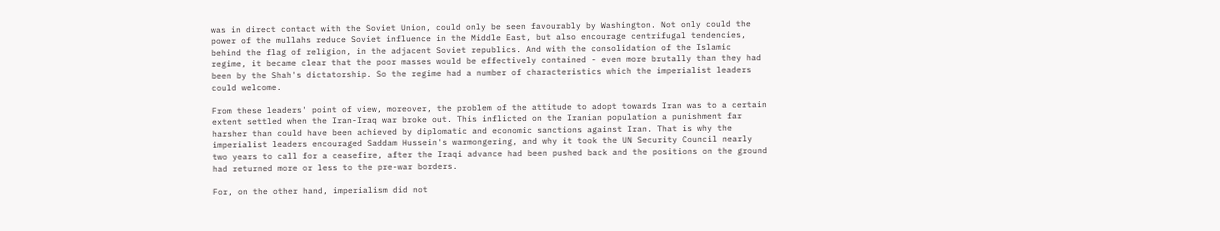was in direct contact with the Soviet Union, could only be seen favourably by Washington. Not only could the power of the mullahs reduce Soviet influence in the Middle East, but also encourage centrifugal tendencies, behind the flag of religion, in the adjacent Soviet republics. And with the consolidation of the Islamic regime, it became clear that the poor masses would be effectively contained - even more brutally than they had been by the Shah's dictatorship. So the regime had a number of characteristics which the imperialist leaders could welcome.

From these leaders' point of view, moreover, the problem of the attitude to adopt towards Iran was to a certain extent settled when the Iran-Iraq war broke out. This inflicted on the Iranian population a punishment far harsher than could have been achieved by diplomatic and economic sanctions against Iran. That is why the imperialist leaders encouraged Saddam Hussein's warmongering, and why it took the UN Security Council nearly two years to call for a ceasefire, after the Iraqi advance had been pushed back and the positions on the ground had returned more or less to the pre-war borders.

For, on the other hand, imperialism did not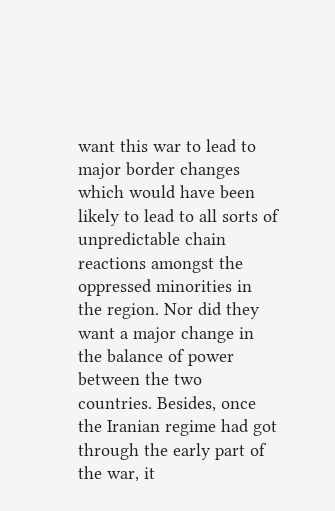want this war to lead to major border changes which would have been likely to lead to all sorts of unpredictable chain reactions amongst the oppressed minorities in the region. Nor did they want a major change in the balance of power between the two countries. Besides, once the Iranian regime had got through the early part of the war, it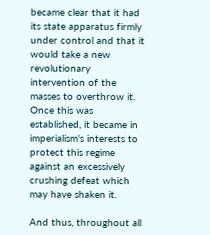became clear that it had its state apparatus firmly under control and that it would take a new revolutionary intervention of the masses to overthrow it. Once this was established, it became in imperialism's interests to protect this regime against an excessively crushing defeat which may have shaken it.

And thus, throughout all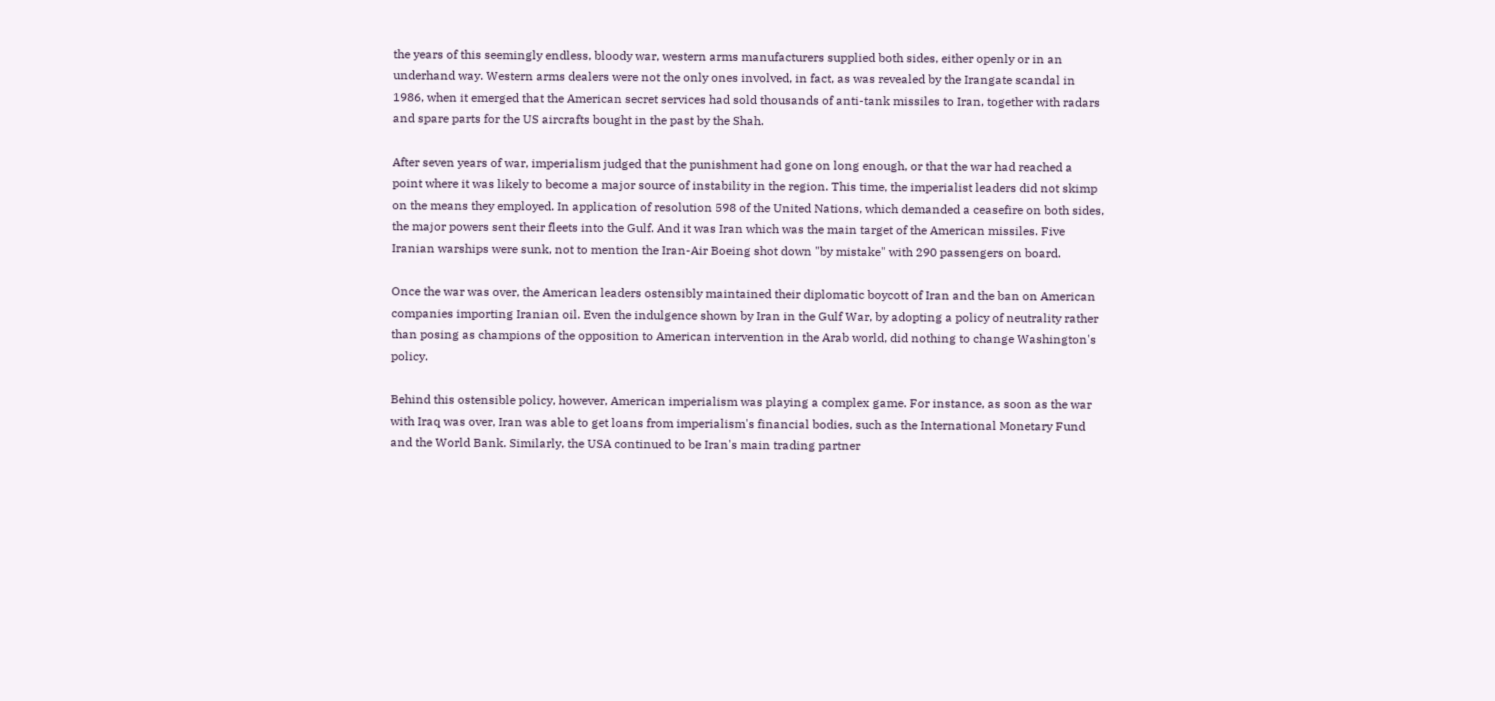the years of this seemingly endless, bloody war, western arms manufacturers supplied both sides, either openly or in an underhand way. Western arms dealers were not the only ones involved, in fact, as was revealed by the Irangate scandal in 1986, when it emerged that the American secret services had sold thousands of anti-tank missiles to Iran, together with radars and spare parts for the US aircrafts bought in the past by the Shah.

After seven years of war, imperialism judged that the punishment had gone on long enough, or that the war had reached a point where it was likely to become a major source of instability in the region. This time, the imperialist leaders did not skimp on the means they employed. In application of resolution 598 of the United Nations, which demanded a ceasefire on both sides, the major powers sent their fleets into the Gulf. And it was Iran which was the main target of the American missiles. Five Iranian warships were sunk, not to mention the Iran-Air Boeing shot down "by mistake" with 290 passengers on board.

Once the war was over, the American leaders ostensibly maintained their diplomatic boycott of Iran and the ban on American companies importing Iranian oil. Even the indulgence shown by Iran in the Gulf War, by adopting a policy of neutrality rather than posing as champions of the opposition to American intervention in the Arab world, did nothing to change Washington's policy.

Behind this ostensible policy, however, American imperialism was playing a complex game. For instance, as soon as the war with Iraq was over, Iran was able to get loans from imperialism's financial bodies, such as the International Monetary Fund and the World Bank. Similarly, the USA continued to be Iran's main trading partner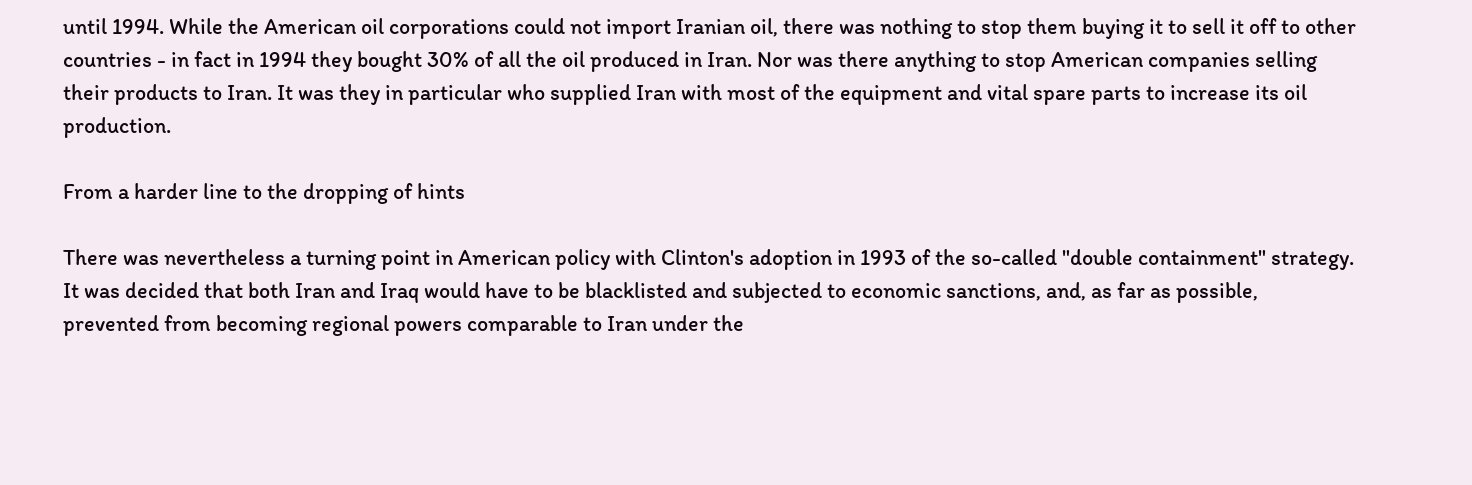until 1994. While the American oil corporations could not import Iranian oil, there was nothing to stop them buying it to sell it off to other countries - in fact in 1994 they bought 30% of all the oil produced in Iran. Nor was there anything to stop American companies selling their products to Iran. It was they in particular who supplied Iran with most of the equipment and vital spare parts to increase its oil production.

From a harder line to the dropping of hints

There was nevertheless a turning point in American policy with Clinton's adoption in 1993 of the so-called "double containment" strategy. It was decided that both Iran and Iraq would have to be blacklisted and subjected to economic sanctions, and, as far as possible, prevented from becoming regional powers comparable to Iran under the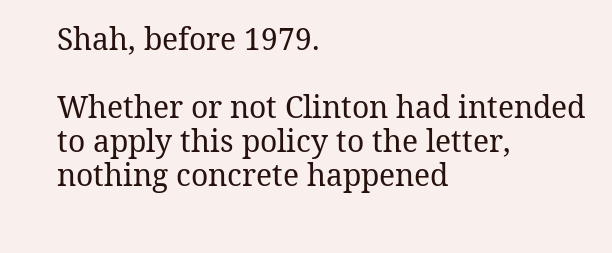Shah, before 1979.

Whether or not Clinton had intended to apply this policy to the letter, nothing concrete happened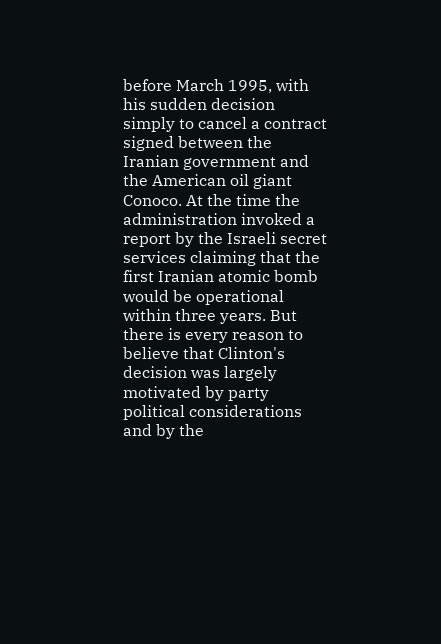before March 1995, with his sudden decision simply to cancel a contract signed between the Iranian government and the American oil giant Conoco. At the time the administration invoked a report by the Israeli secret services claiming that the first Iranian atomic bomb would be operational within three years. But there is every reason to believe that Clinton's decision was largely motivated by party political considerations and by the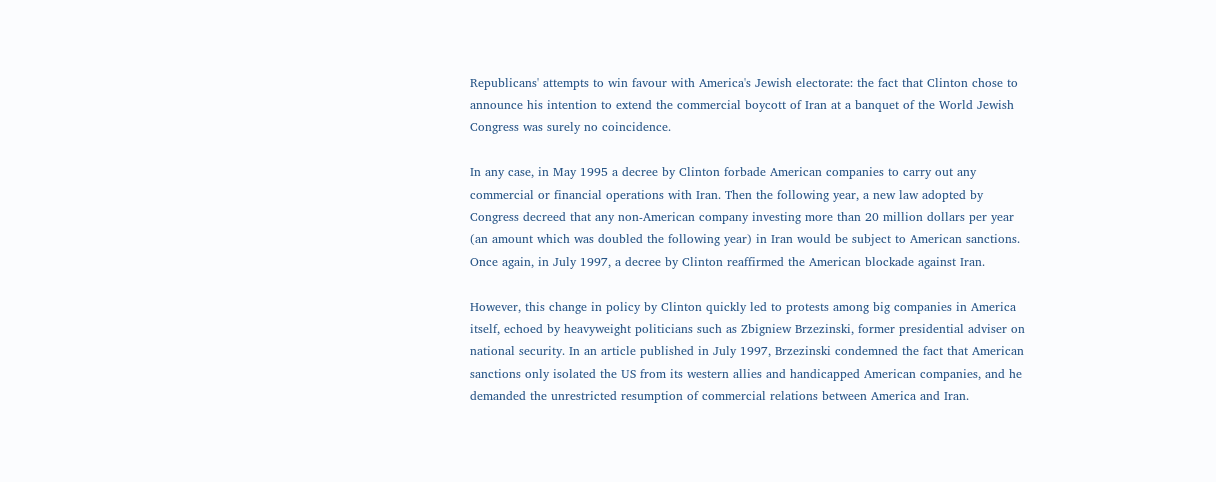Republicans' attempts to win favour with America's Jewish electorate: the fact that Clinton chose to announce his intention to extend the commercial boycott of Iran at a banquet of the World Jewish Congress was surely no coincidence.

In any case, in May 1995 a decree by Clinton forbade American companies to carry out any commercial or financial operations with Iran. Then the following year, a new law adopted by Congress decreed that any non-American company investing more than 20 million dollars per year (an amount which was doubled the following year) in Iran would be subject to American sanctions. Once again, in July 1997, a decree by Clinton reaffirmed the American blockade against Iran.

However, this change in policy by Clinton quickly led to protests among big companies in America itself, echoed by heavyweight politicians such as Zbigniew Brzezinski, former presidential adviser on national security. In an article published in July 1997, Brzezinski condemned the fact that American sanctions only isolated the US from its western allies and handicapped American companies, and he demanded the unrestricted resumption of commercial relations between America and Iran.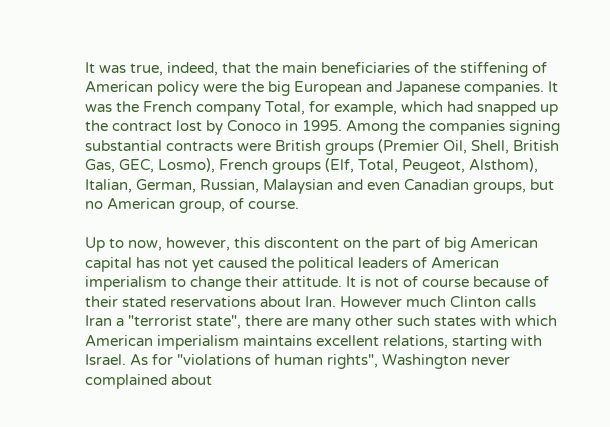It was true, indeed, that the main beneficiaries of the stiffening of American policy were the big European and Japanese companies. It was the French company Total, for example, which had snapped up the contract lost by Conoco in 1995. Among the companies signing substantial contracts were British groups (Premier Oil, Shell, British Gas, GEC, Losmo), French groups (Elf, Total, Peugeot, Alsthom), Italian, German, Russian, Malaysian and even Canadian groups, but no American group, of course.

Up to now, however, this discontent on the part of big American capital has not yet caused the political leaders of American imperialism to change their attitude. It is not of course because of their stated reservations about Iran. However much Clinton calls Iran a "terrorist state", there are many other such states with which American imperialism maintains excellent relations, starting with Israel. As for "violations of human rights", Washington never complained about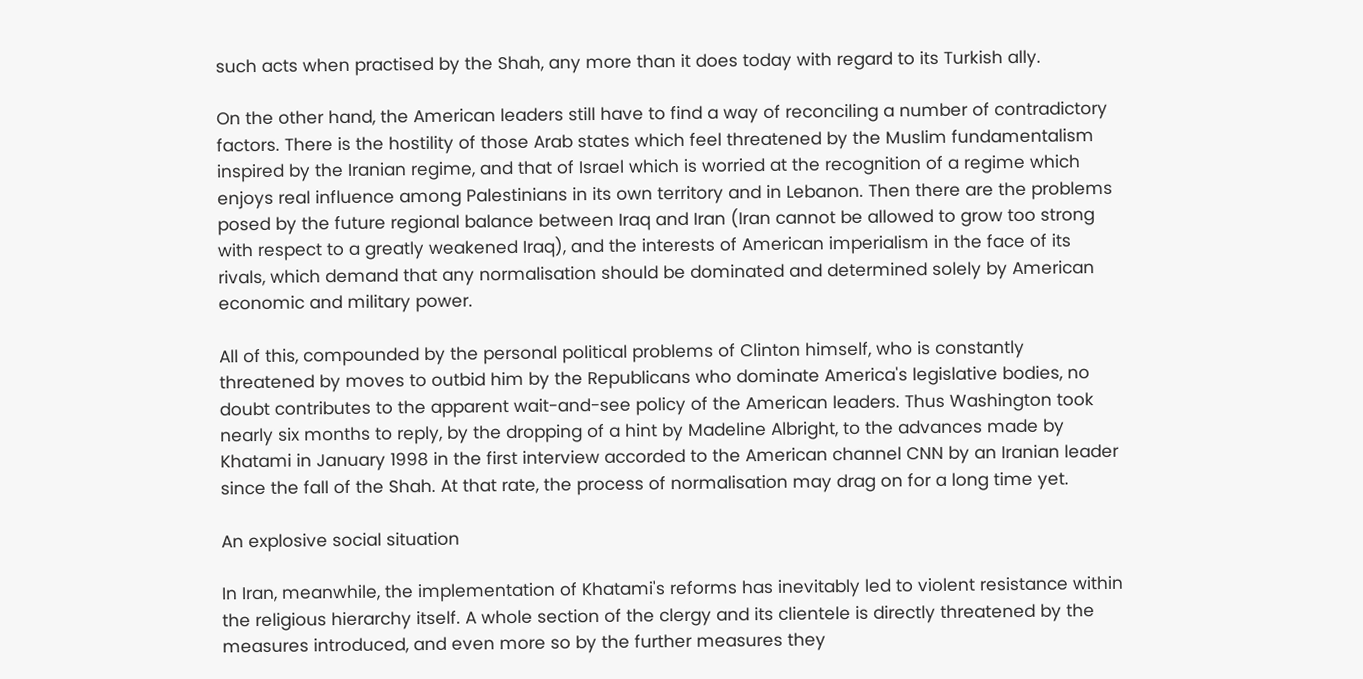such acts when practised by the Shah, any more than it does today with regard to its Turkish ally.

On the other hand, the American leaders still have to find a way of reconciling a number of contradictory factors. There is the hostility of those Arab states which feel threatened by the Muslim fundamentalism inspired by the Iranian regime, and that of Israel which is worried at the recognition of a regime which enjoys real influence among Palestinians in its own territory and in Lebanon. Then there are the problems posed by the future regional balance between Iraq and Iran (Iran cannot be allowed to grow too strong with respect to a greatly weakened Iraq), and the interests of American imperialism in the face of its rivals, which demand that any normalisation should be dominated and determined solely by American economic and military power.

All of this, compounded by the personal political problems of Clinton himself, who is constantly threatened by moves to outbid him by the Republicans who dominate America's legislative bodies, no doubt contributes to the apparent wait-and-see policy of the American leaders. Thus Washington took nearly six months to reply, by the dropping of a hint by Madeline Albright, to the advances made by Khatami in January 1998 in the first interview accorded to the American channel CNN by an Iranian leader since the fall of the Shah. At that rate, the process of normalisation may drag on for a long time yet.

An explosive social situation

In Iran, meanwhile, the implementation of Khatami's reforms has inevitably led to violent resistance within the religious hierarchy itself. A whole section of the clergy and its clientele is directly threatened by the measures introduced, and even more so by the further measures they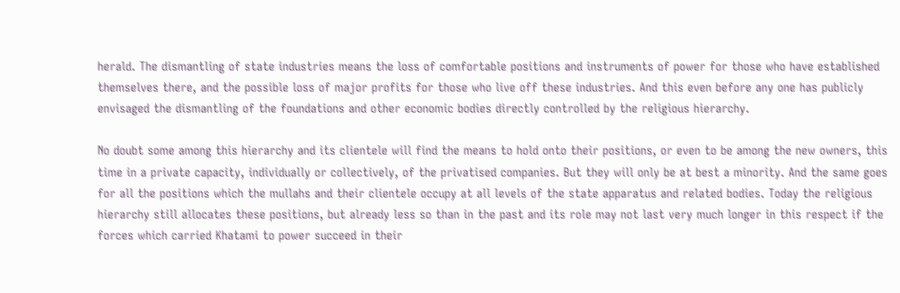herald. The dismantling of state industries means the loss of comfortable positions and instruments of power for those who have established themselves there, and the possible loss of major profits for those who live off these industries. And this even before any one has publicly envisaged the dismantling of the foundations and other economic bodies directly controlled by the religious hierarchy.

No doubt some among this hierarchy and its clientele will find the means to hold onto their positions, or even to be among the new owners, this time in a private capacity, individually or collectively, of the privatised companies. But they will only be at best a minority. And the same goes for all the positions which the mullahs and their clientele occupy at all levels of the state apparatus and related bodies. Today the religious hierarchy still allocates these positions, but already less so than in the past and its role may not last very much longer in this respect if the forces which carried Khatami to power succeed in their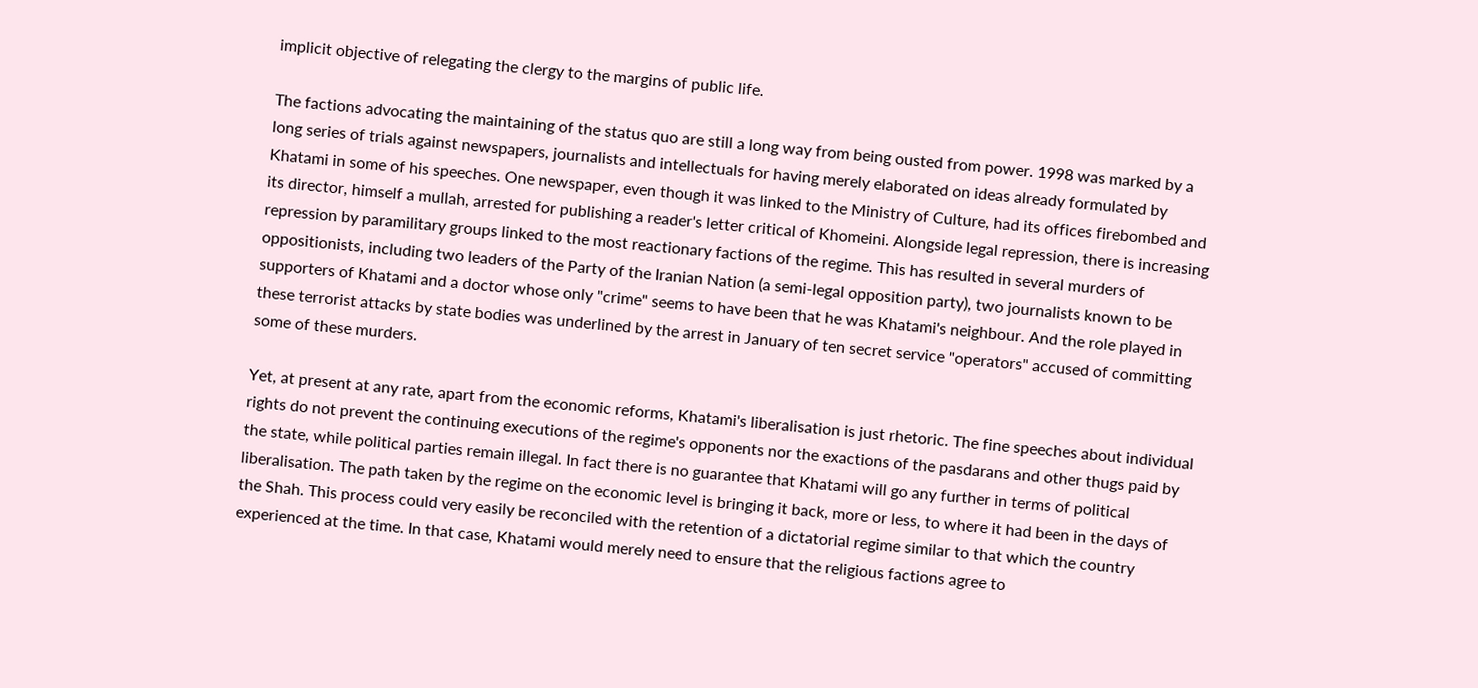implicit objective of relegating the clergy to the margins of public life.

The factions advocating the maintaining of the status quo are still a long way from being ousted from power. 1998 was marked by a long series of trials against newspapers, journalists and intellectuals for having merely elaborated on ideas already formulated by Khatami in some of his speeches. One newspaper, even though it was linked to the Ministry of Culture, had its offices firebombed and its director, himself a mullah, arrested for publishing a reader's letter critical of Khomeini. Alongside legal repression, there is increasing repression by paramilitary groups linked to the most reactionary factions of the regime. This has resulted in several murders of oppositionists, including two leaders of the Party of the Iranian Nation (a semi-legal opposition party), two journalists known to be supporters of Khatami and a doctor whose only "crime" seems to have been that he was Khatami's neighbour. And the role played in these terrorist attacks by state bodies was underlined by the arrest in January of ten secret service "operators" accused of committing some of these murders.

Yet, at present at any rate, apart from the economic reforms, Khatami's liberalisation is just rhetoric. The fine speeches about individual rights do not prevent the continuing executions of the regime's opponents nor the exactions of the pasdarans and other thugs paid by the state, while political parties remain illegal. In fact there is no guarantee that Khatami will go any further in terms of political liberalisation. The path taken by the regime on the economic level is bringing it back, more or less, to where it had been in the days of the Shah. This process could very easily be reconciled with the retention of a dictatorial regime similar to that which the country experienced at the time. In that case, Khatami would merely need to ensure that the religious factions agree to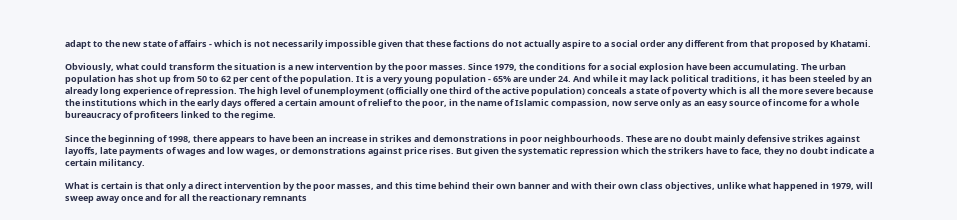adapt to the new state of affairs - which is not necessarily impossible given that these factions do not actually aspire to a social order any different from that proposed by Khatami.

Obviously, what could transform the situation is a new intervention by the poor masses. Since 1979, the conditions for a social explosion have been accumulating. The urban population has shot up from 50 to 62 per cent of the population. It is a very young population - 65% are under 24. And while it may lack political traditions, it has been steeled by an already long experience of repression. The high level of unemployment (officially one third of the active population) conceals a state of poverty which is all the more severe because the institutions which in the early days offered a certain amount of relief to the poor, in the name of Islamic compassion, now serve only as an easy source of income for a whole bureaucracy of profiteers linked to the regime.

Since the beginning of 1998, there appears to have been an increase in strikes and demonstrations in poor neighbourhoods. These are no doubt mainly defensive strikes against layoffs, late payments of wages and low wages, or demonstrations against price rises. But given the systematic repression which the strikers have to face, they no doubt indicate a certain militancy.

What is certain is that only a direct intervention by the poor masses, and this time behind their own banner and with their own class objectives, unlike what happened in 1979, will sweep away once and for all the reactionary remnants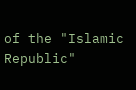of the "Islamic Republic"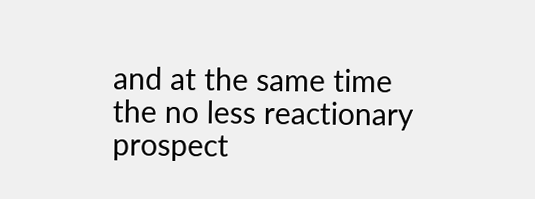and at the same time the no less reactionary prospect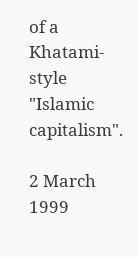of a Khatami-style "Islamic capitalism".

2 March 1999